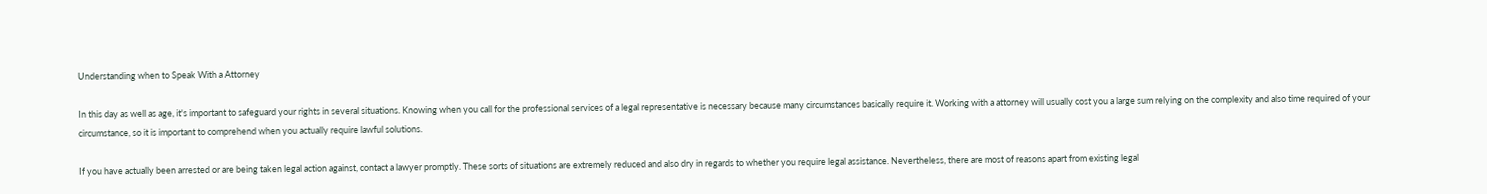Understanding when to Speak With a Attorney

In this day as well as age, it's important to safeguard your rights in several situations. Knowing when you call for the professional services of a legal representative is necessary because many circumstances basically require it. Working with a attorney will usually cost you a large sum relying on the complexity and also time required of your circumstance, so it is important to comprehend when you actually require lawful solutions.

If you have actually been arrested or are being taken legal action against, contact a lawyer promptly. These sorts of situations are extremely reduced and also dry in regards to whether you require legal assistance. Nevertheless, there are most of reasons apart from existing legal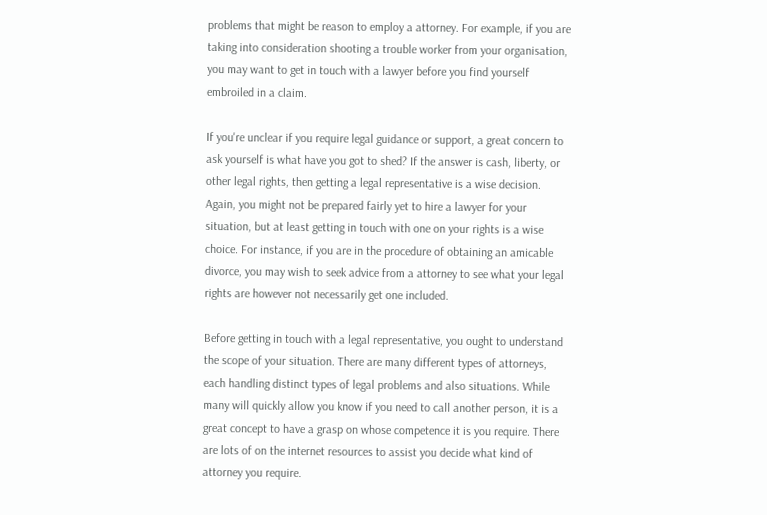problems that might be reason to employ a attorney. For example, if you are taking into consideration shooting a trouble worker from your organisation, you may want to get in touch with a lawyer before you find yourself embroiled in a claim.

If you're unclear if you require legal guidance or support, a great concern to ask yourself is what have you got to shed? If the answer is cash, liberty, or other legal rights, then getting a legal representative is a wise decision. Again, you might not be prepared fairly yet to hire a lawyer for your situation, but at least getting in touch with one on your rights is a wise choice. For instance, if you are in the procedure of obtaining an amicable divorce, you may wish to seek advice from a attorney to see what your legal rights are however not necessarily get one included.

Before getting in touch with a legal representative, you ought to understand the scope of your situation. There are many different types of attorneys, each handling distinct types of legal problems and also situations. While many will quickly allow you know if you need to call another person, it is a great concept to have a grasp on whose competence it is you require. There are lots of on the internet resources to assist you decide what kind of attorney you require.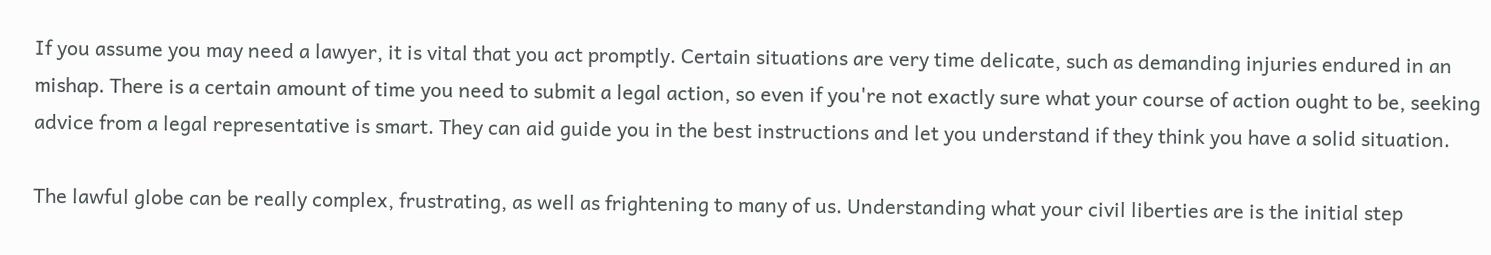If you assume you may need a lawyer, it is vital that you act promptly. Certain situations are very time delicate, such as demanding injuries endured in an mishap. There is a certain amount of time you need to submit a legal action, so even if you're not exactly sure what your course of action ought to be, seeking advice from a legal representative is smart. They can aid guide you in the best instructions and let you understand if they think you have a solid situation.

The lawful globe can be really complex, frustrating, as well as frightening to many of us. Understanding what your civil liberties are is the initial step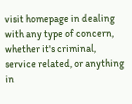visit homepage in dealing with any type of concern, whether it's criminal, service related, or anything in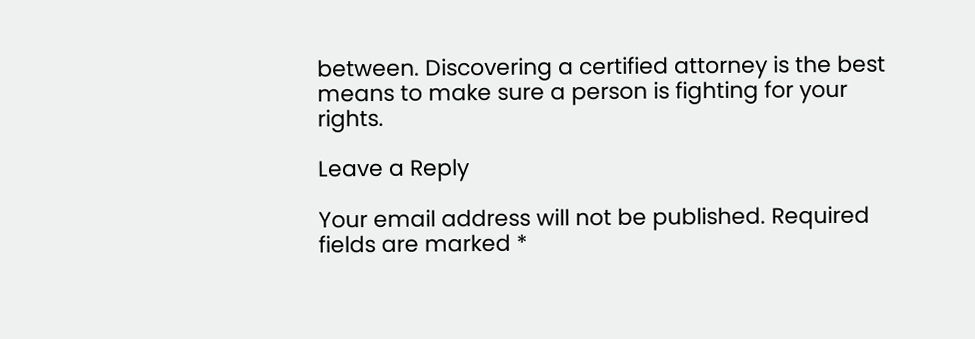between. Discovering a certified attorney is the best means to make sure a person is fighting for your rights.

Leave a Reply

Your email address will not be published. Required fields are marked *